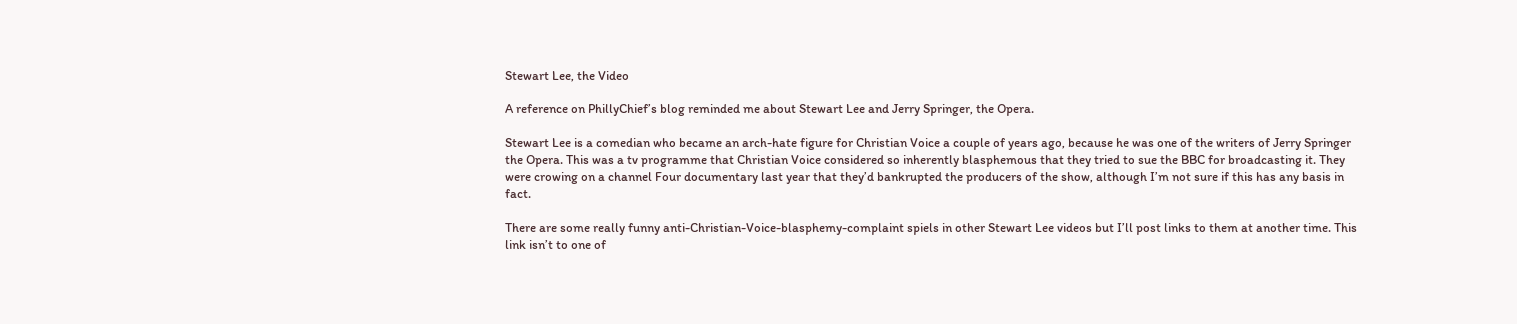Stewart Lee, the Video

A reference on PhillyChief’s blog reminded me about Stewart Lee and Jerry Springer, the Opera.

Stewart Lee is a comedian who became an arch-hate figure for Christian Voice a couple of years ago, because he was one of the writers of Jerry Springer the Opera. This was a tv programme that Christian Voice considered so inherently blasphemous that they tried to sue the BBC for broadcasting it. They were crowing on a channel Four documentary last year that they’d bankrupted the producers of the show, although I’m not sure if this has any basis in fact.

There are some really funny anti-Christian-Voice-blasphemy-complaint spiels in other Stewart Lee videos but I’ll post links to them at another time. This link isn’t to one of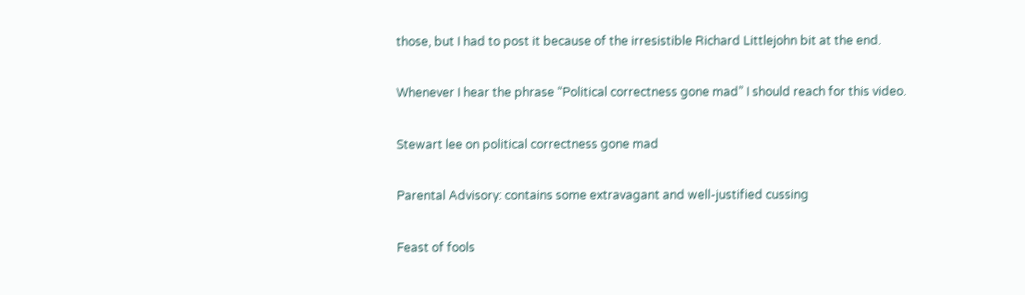those, but I had to post it because of the irresistible Richard Littlejohn bit at the end.

Whenever I hear the phrase “Political correctness gone mad” I should reach for this video.

Stewart lee on political correctness gone mad

Parental Advisory: contains some extravagant and well-justified cussing

Feast of fools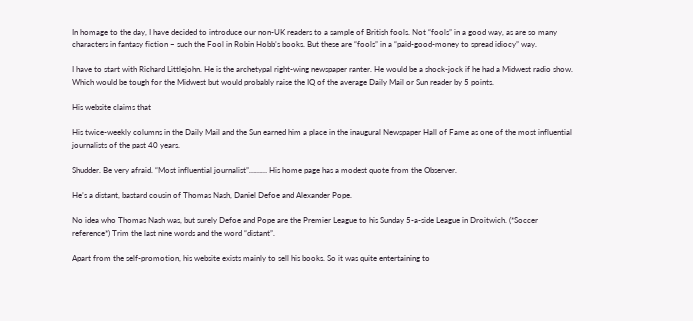In homage to the day, I have decided to introduce our non-UK readers to a sample of British fools. Not “fools” in a good way, as are so many characters in fantasy fiction – such the Fool in Robin Hobb’s books. But these are “fools” in a “paid-good-money to spread idiocy” way.

I have to start with Richard Littlejohn. He is the archetypal right-wing newspaper ranter. He would be a shock-jock if he had a Midwest radio show. Which would be tough for the Midwest but would probably raise the IQ of the average Daily Mail or Sun reader by 5 points.

His website claims that

His twice-weekly columns in the Daily Mail and the Sun earned him a place in the inaugural Newspaper Hall of Fame as one of the most influential journalists of the past 40 years.

Shudder. Be very afraid. “Most influential journalist”……… His home page has a modest quote from the Observer.

He’s a distant, bastard cousin of Thomas Nash, Daniel Defoe and Alexander Pope.

No idea who Thomas Nash was, but surely Defoe and Pope are the Premier League to his Sunday 5-a-side League in Droitwich. (*Soccer reference*) Trim the last nine words and the word “distant”.

Apart from the self-promotion, his website exists mainly to sell his books. So it was quite entertaining to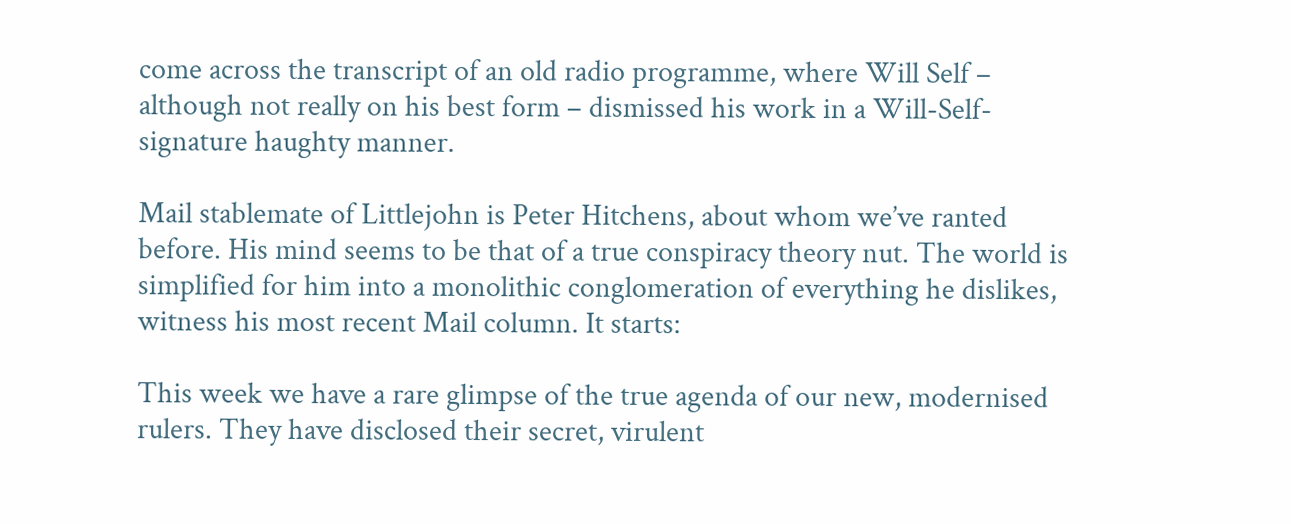come across the transcript of an old radio programme, where Will Self – although not really on his best form – dismissed his work in a Will-Self-signature haughty manner.

Mail stablemate of Littlejohn is Peter Hitchens, about whom we’ve ranted before. His mind seems to be that of a true conspiracy theory nut. The world is simplified for him into a monolithic conglomeration of everything he dislikes, witness his most recent Mail column. It starts:

This week we have a rare glimpse of the true agenda of our new, modernised rulers. They have disclosed their secret, virulent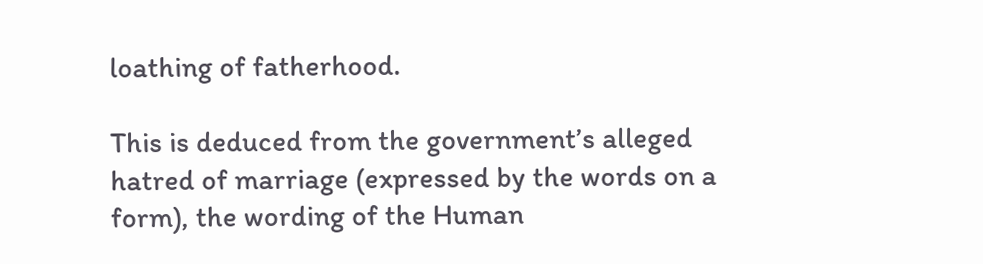loathing of fatherhood.

This is deduced from the government’s alleged hatred of marriage (expressed by the words on a form), the wording of the Human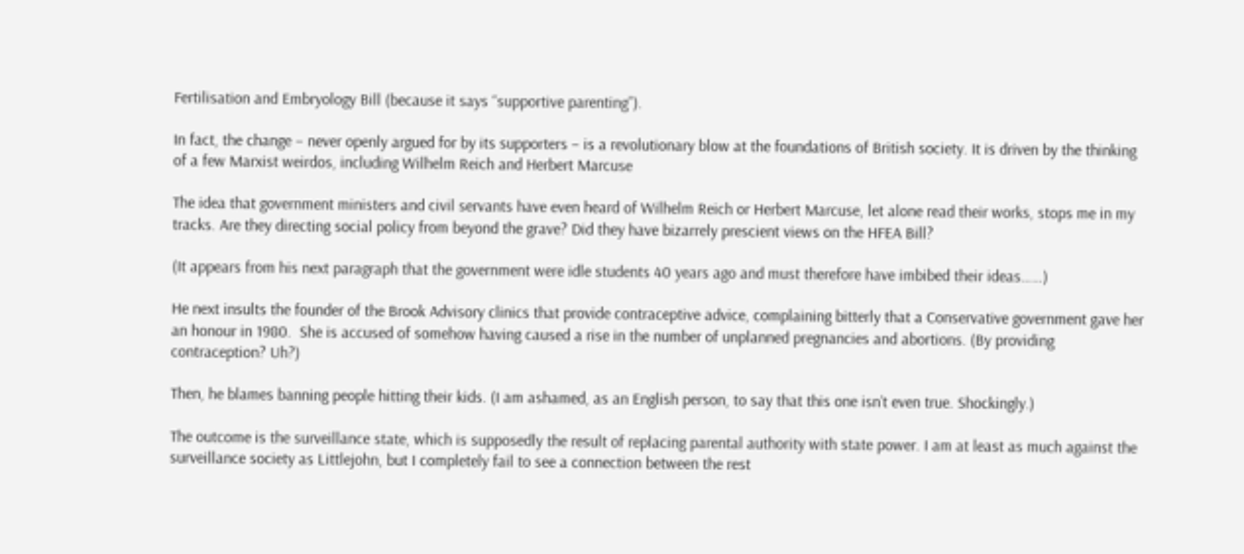Fertilisation and Embryology Bill (because it says “supportive parenting”).

In fact, the change – never openly argued for by its supporters – is a revolutionary blow at the foundations of British society. It is driven by the thinking of a few Marxist weirdos, including Wilhelm Reich and Herbert Marcuse

The idea that government ministers and civil servants have even heard of Wilhelm Reich or Herbert Marcuse, let alone read their works, stops me in my tracks. Are they directing social policy from beyond the grave? Did they have bizarrely prescient views on the HFEA Bill?

(It appears from his next paragraph that the government were idle students 40 years ago and must therefore have imbibed their ideas……)

He next insults the founder of the Brook Advisory clinics that provide contraceptive advice, complaining bitterly that a Conservative government gave her an honour in 1980.  She is accused of somehow having caused a rise in the number of unplanned pregnancies and abortions. (By providing contraception? Uh?)

Then, he blames banning people hitting their kids. (I am ashamed, as an English person, to say that this one isn’t even true. Shockingly.)

The outcome is the surveillance state, which is supposedly the result of replacing parental authority with state power. I am at least as much against the surveillance society as Littlejohn, but I completely fail to see a connection between the rest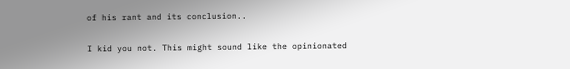of his rant and its conclusion..

I kid you not. This might sound like the opinionated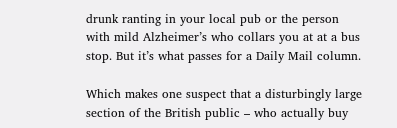drunk ranting in your local pub or the person with mild Alzheimer’s who collars you at at a bus stop. But it’s what passes for a Daily Mail column.

Which makes one suspect that a disturbingly large section of the British public – who actually buy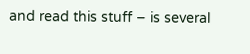and read this stuff – is several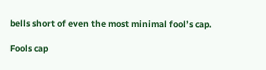bells short of even the most minimal fool’s cap.

Fools cap